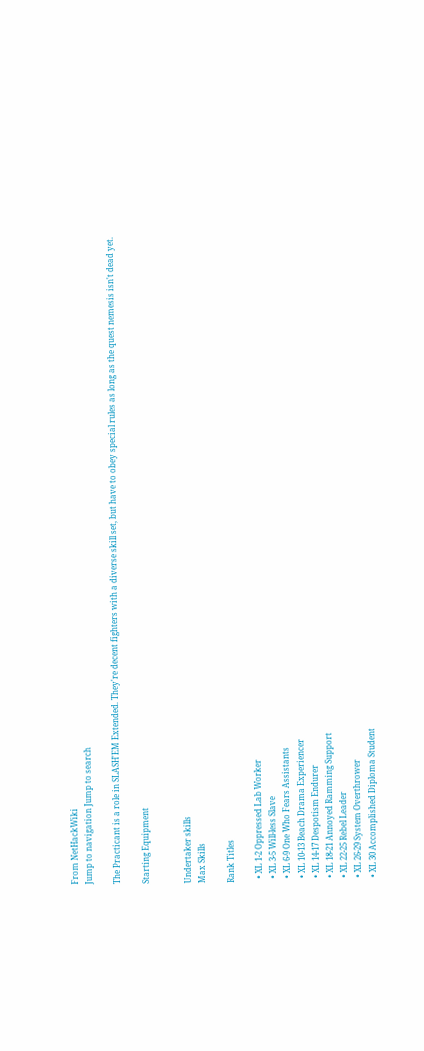From NetHackWiki
Jump to navigation Jump to search

The Practicant is a role in SLASH'EM Extended. They're decent fighters with a diverse skill set, but have to obey special rules as long as the quest nemesis isn't dead yet.

Starting Equipment


Undertaker skills
Max Skills

Rank Titles

  • XL 1-2 Oppressed Lab Worker
  • XL 3-5 Will-less Slave
  • XL 6-9 One Who Fears Assistants
  • XL 10-13 Beach Drama Experiencer
  • XL 14-17 Despotism Endurer
  • XL 18-21 Annoyed Ramming Support
  • XL 22-25 Rebel Leader
  • XL 26-29 System Overthrower
  • XL 30 Accomplished Diploma Student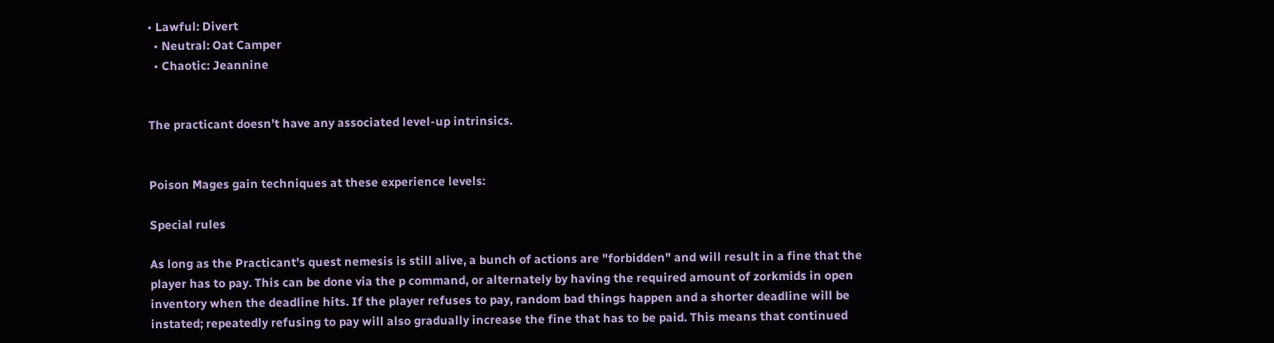• Lawful: Divert
  • Neutral: Oat Camper
  • Chaotic: Jeannine


The practicant doesn't have any associated level-up intrinsics.


Poison Mages gain techniques at these experience levels:

Special rules

As long as the Practicant's quest nemesis is still alive, a bunch of actions are "forbidden" and will result in a fine that the player has to pay. This can be done via the p command, or alternately by having the required amount of zorkmids in open inventory when the deadline hits. If the player refuses to pay, random bad things happen and a shorter deadline will be instated; repeatedly refusing to pay will also gradually increase the fine that has to be paid. This means that continued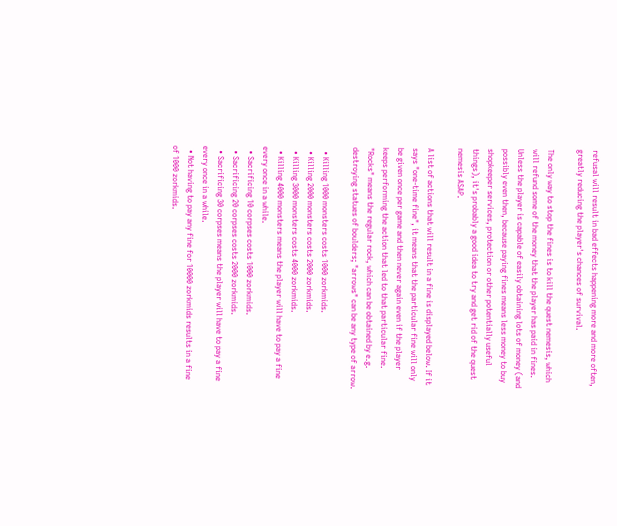refusal will result in bad effects happening more and more often, greatly reducing the player's chances of survival.

The only way to stop the fines is to kill the quest nemesis, which will refund some of the money that the player has paid in fines. Unless the player is capable of easily obtaining lots of money (and possibly even then, because paying fines means less money to buy shopkeeper services, protection or other potentially useful things), it's probably a good idea to try and get rid of the quest nemesis ASAP.

A list of actions that will result in a fine is displayed below. If it says "one-time fine", it means that the particular fine will only be given once per game and then never again even if the player keeps performing the action that led to that particular fine. "Rocks" means the regular rock, which can be obtained by e.g. destroying statues of boulders; "arrows" can be any type of arrow.

  • Killing 1000 monsters costs 1000 zorkmids.
  • Killing 2000 monsters costs 2000 zorkmids.
  • Killing 3000 monsters costs 4000 zorkmids.
  • Killing 4000 monsters means the player will have to pay a fine every once in a while.
  • Sacrificing 10 corpses costs 1000 zorkmids.
  • Sacrificing 20 corpses costs 2000 zorkmids.
  • Sacrificing 30 corpses means the player will have to pay a fine every once in a while.
  • Not having to pay any fine for 10000 zorkmids results in a fine of 1000 zorkmids.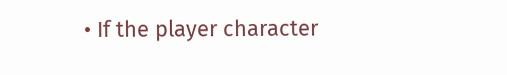• If the player character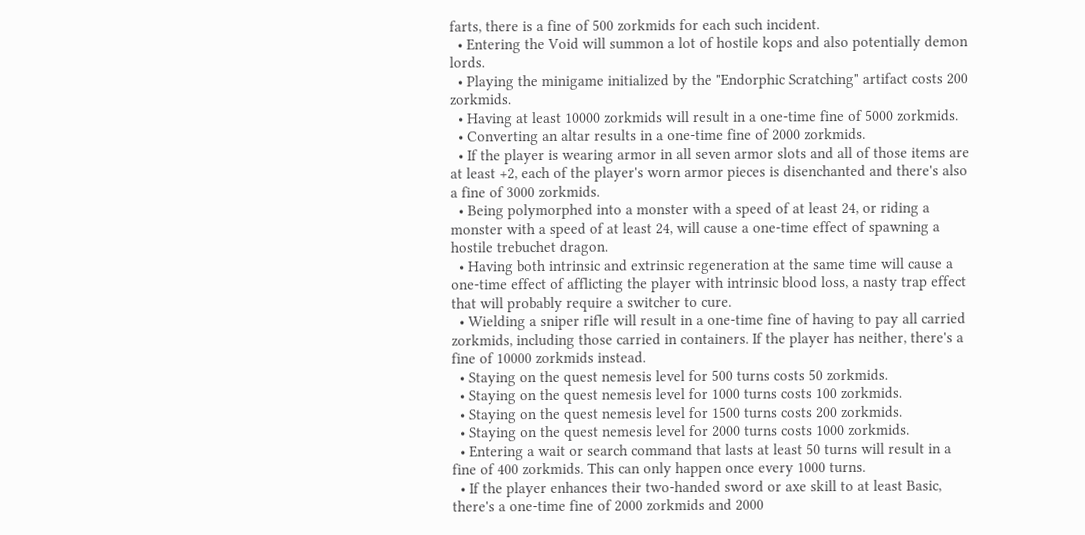farts, there is a fine of 500 zorkmids for each such incident.
  • Entering the Void will summon a lot of hostile kops and also potentially demon lords.
  • Playing the minigame initialized by the "Endorphic Scratching" artifact costs 200 zorkmids.
  • Having at least 10000 zorkmids will result in a one-time fine of 5000 zorkmids.
  • Converting an altar results in a one-time fine of 2000 zorkmids.
  • If the player is wearing armor in all seven armor slots and all of those items are at least +2, each of the player's worn armor pieces is disenchanted and there's also a fine of 3000 zorkmids.
  • Being polymorphed into a monster with a speed of at least 24, or riding a monster with a speed of at least 24, will cause a one-time effect of spawning a hostile trebuchet dragon.
  • Having both intrinsic and extrinsic regeneration at the same time will cause a one-time effect of afflicting the player with intrinsic blood loss, a nasty trap effect that will probably require a switcher to cure.
  • Wielding a sniper rifle will result in a one-time fine of having to pay all carried zorkmids, including those carried in containers. If the player has neither, there's a fine of 10000 zorkmids instead.
  • Staying on the quest nemesis level for 500 turns costs 50 zorkmids.
  • Staying on the quest nemesis level for 1000 turns costs 100 zorkmids.
  • Staying on the quest nemesis level for 1500 turns costs 200 zorkmids.
  • Staying on the quest nemesis level for 2000 turns costs 1000 zorkmids.
  • Entering a wait or search command that lasts at least 50 turns will result in a fine of 400 zorkmids. This can only happen once every 1000 turns.
  • If the player enhances their two-handed sword or axe skill to at least Basic, there's a one-time fine of 2000 zorkmids and 2000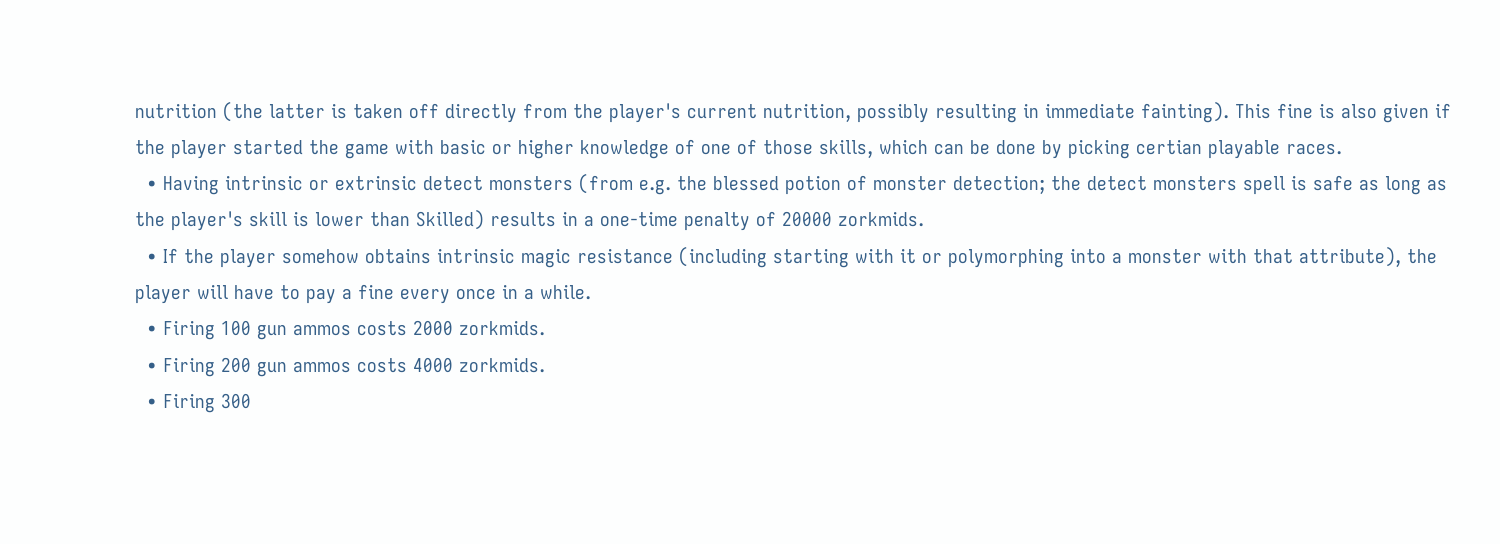nutrition (the latter is taken off directly from the player's current nutrition, possibly resulting in immediate fainting). This fine is also given if the player started the game with basic or higher knowledge of one of those skills, which can be done by picking certian playable races.
  • Having intrinsic or extrinsic detect monsters (from e.g. the blessed potion of monster detection; the detect monsters spell is safe as long as the player's skill is lower than Skilled) results in a one-time penalty of 20000 zorkmids.
  • If the player somehow obtains intrinsic magic resistance (including starting with it or polymorphing into a monster with that attribute), the player will have to pay a fine every once in a while.
  • Firing 100 gun ammos costs 2000 zorkmids.
  • Firing 200 gun ammos costs 4000 zorkmids.
  • Firing 300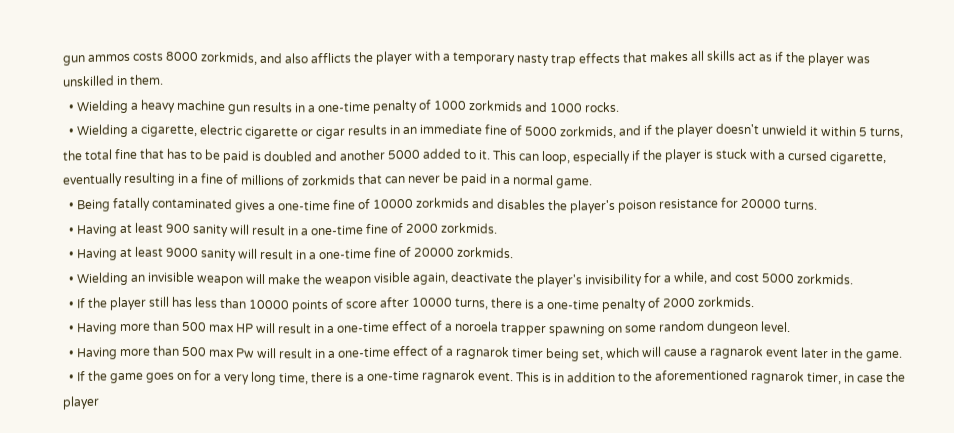gun ammos costs 8000 zorkmids, and also afflicts the player with a temporary nasty trap effects that makes all skills act as if the player was unskilled in them.
  • Wielding a heavy machine gun results in a one-time penalty of 1000 zorkmids and 1000 rocks.
  • Wielding a cigarette, electric cigarette or cigar results in an immediate fine of 5000 zorkmids, and if the player doesn't unwield it within 5 turns, the total fine that has to be paid is doubled and another 5000 added to it. This can loop, especially if the player is stuck with a cursed cigarette, eventually resulting in a fine of millions of zorkmids that can never be paid in a normal game.
  • Being fatally contaminated gives a one-time fine of 10000 zorkmids and disables the player's poison resistance for 20000 turns.
  • Having at least 900 sanity will result in a one-time fine of 2000 zorkmids.
  • Having at least 9000 sanity will result in a one-time fine of 20000 zorkmids.
  • Wielding an invisible weapon will make the weapon visible again, deactivate the player's invisibility for a while, and cost 5000 zorkmids.
  • If the player still has less than 10000 points of score after 10000 turns, there is a one-time penalty of 2000 zorkmids.
  • Having more than 500 max HP will result in a one-time effect of a noroela trapper spawning on some random dungeon level.
  • Having more than 500 max Pw will result in a one-time effect of a ragnarok timer being set, which will cause a ragnarok event later in the game.
  • If the game goes on for a very long time, there is a one-time ragnarok event. This is in addition to the aforementioned ragnarok timer, in case the player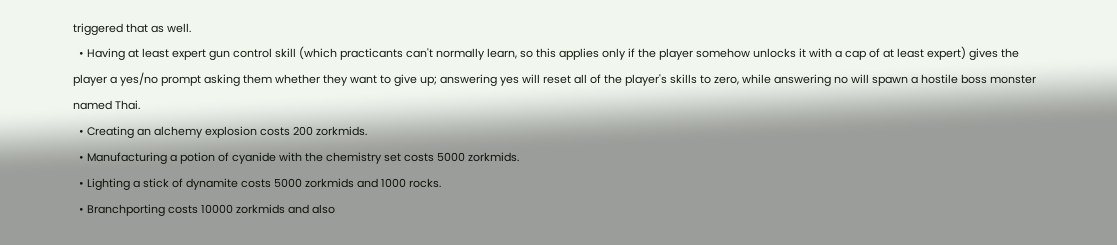triggered that as well.
  • Having at least expert gun control skill (which practicants can't normally learn, so this applies only if the player somehow unlocks it with a cap of at least expert) gives the player a yes/no prompt asking them whether they want to give up; answering yes will reset all of the player's skills to zero, while answering no will spawn a hostile boss monster named Thai.
  • Creating an alchemy explosion costs 200 zorkmids.
  • Manufacturing a potion of cyanide with the chemistry set costs 5000 zorkmids.
  • Lighting a stick of dynamite costs 5000 zorkmids and 1000 rocks.
  • Branchporting costs 10000 zorkmids and also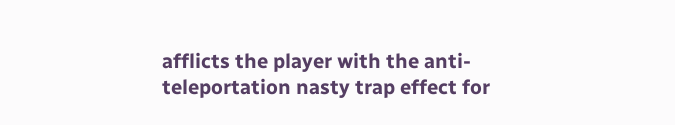afflicts the player with the anti-teleportation nasty trap effect for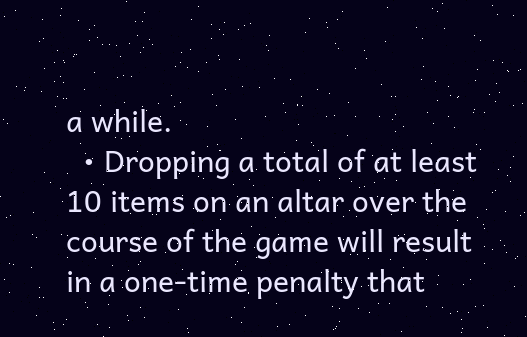a while.
  • Dropping a total of at least 10 items on an altar over the course of the game will result in a one-time penalty that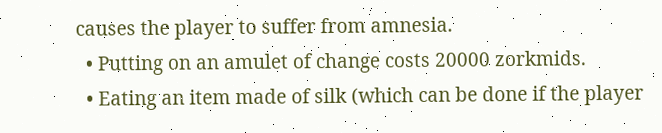causes the player to suffer from amnesia.
  • Putting on an amulet of change costs 20000 zorkmids.
  • Eating an item made of silk (which can be done if the player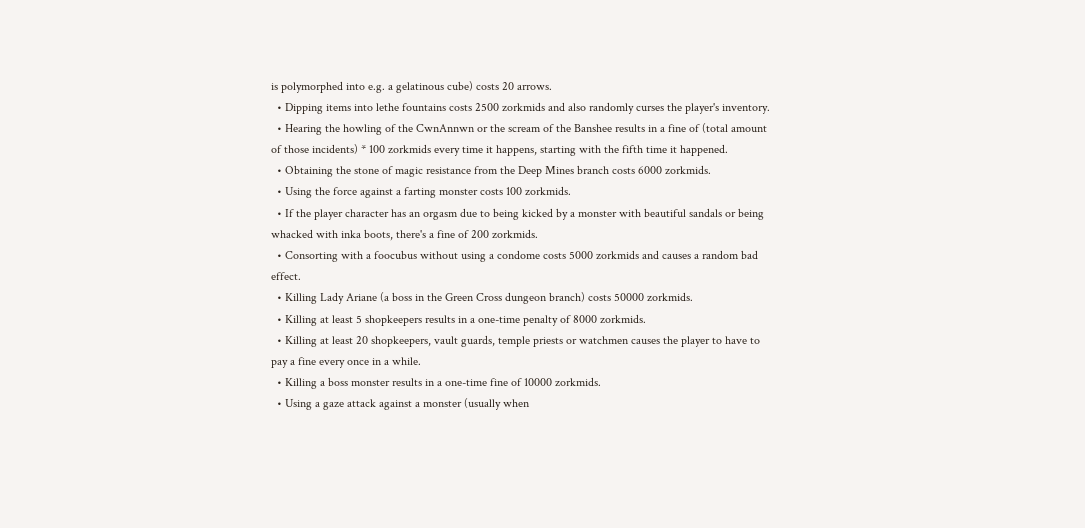is polymorphed into e.g. a gelatinous cube) costs 20 arrows.
  • Dipping items into lethe fountains costs 2500 zorkmids and also randomly curses the player's inventory.
  • Hearing the howling of the CwnAnnwn or the scream of the Banshee results in a fine of (total amount of those incidents) * 100 zorkmids every time it happens, starting with the fifth time it happened.
  • Obtaining the stone of magic resistance from the Deep Mines branch costs 6000 zorkmids.
  • Using the force against a farting monster costs 100 zorkmids.
  • If the player character has an orgasm due to being kicked by a monster with beautiful sandals or being whacked with inka boots, there's a fine of 200 zorkmids.
  • Consorting with a foocubus without using a condome costs 5000 zorkmids and causes a random bad effect.
  • Killing Lady Ariane (a boss in the Green Cross dungeon branch) costs 50000 zorkmids.
  • Killing at least 5 shopkeepers results in a one-time penalty of 8000 zorkmids.
  • Killing at least 20 shopkeepers, vault guards, temple priests or watchmen causes the player to have to pay a fine every once in a while.
  • Killing a boss monster results in a one-time fine of 10000 zorkmids.
  • Using a gaze attack against a monster (usually when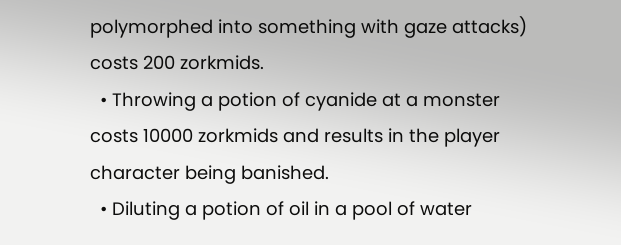polymorphed into something with gaze attacks) costs 200 zorkmids.
  • Throwing a potion of cyanide at a monster costs 10000 zorkmids and results in the player character being banished.
  • Diluting a potion of oil in a pool of water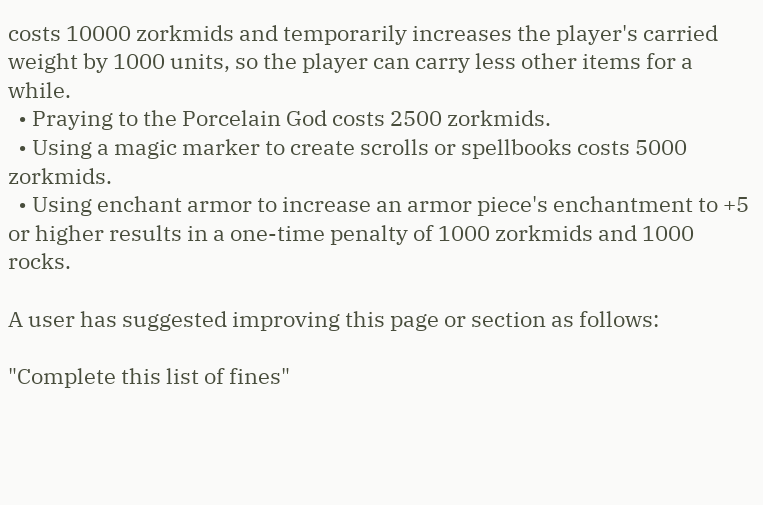costs 10000 zorkmids and temporarily increases the player's carried weight by 1000 units, so the player can carry less other items for a while.
  • Praying to the Porcelain God costs 2500 zorkmids.
  • Using a magic marker to create scrolls or spellbooks costs 5000 zorkmids.
  • Using enchant armor to increase an armor piece's enchantment to +5 or higher results in a one-time penalty of 1000 zorkmids and 1000 rocks.

A user has suggested improving this page or section as follows:

"Complete this list of fines"